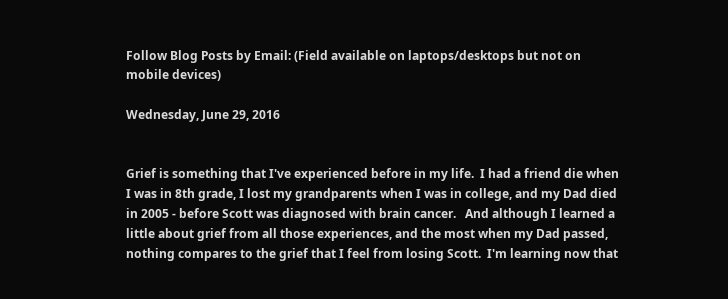Follow Blog Posts by Email: (Field available on laptops/desktops but not on mobile devices)

Wednesday, June 29, 2016


Grief is something that I've experienced before in my life.  I had a friend die when I was in 8th grade, I lost my grandparents when I was in college, and my Dad died in 2005 - before Scott was diagnosed with brain cancer.   And although I learned a little about grief from all those experiences, and the most when my Dad passed, nothing compares to the grief that I feel from losing Scott.  I'm learning now that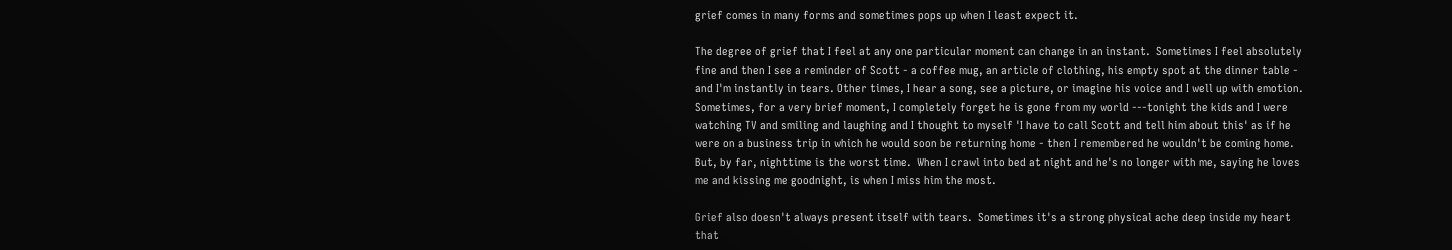grief comes in many forms and sometimes pops up when I least expect it.

The degree of grief that I feel at any one particular moment can change in an instant.  Sometimes I feel absolutely fine and then I see a reminder of Scott - a coffee mug, an article of clothing, his empty spot at the dinner table - and I'm instantly in tears. Other times, I hear a song, see a picture, or imagine his voice and I well up with emotion.  Sometimes, for a very brief moment, I completely forget he is gone from my world ---tonight the kids and I were watching TV and smiling and laughing and I thought to myself 'I have to call Scott and tell him about this' as if he were on a business trip in which he would soon be returning home - then I remembered he wouldn't be coming home.  But, by far, nighttime is the worst time.  When I crawl into bed at night and he's no longer with me, saying he loves me and kissing me goodnight, is when I miss him the most.

Grief also doesn't always present itself with tears.  Sometimes it's a strong physical ache deep inside my heart that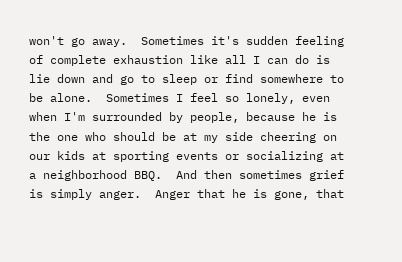won't go away.  Sometimes it's sudden feeling of complete exhaustion like all I can do is lie down and go to sleep or find somewhere to be alone.  Sometimes I feel so lonely, even when I'm surrounded by people, because he is the one who should be at my side cheering on our kids at sporting events or socializing at a neighborhood BBQ.  And then sometimes grief is simply anger.  Anger that he is gone, that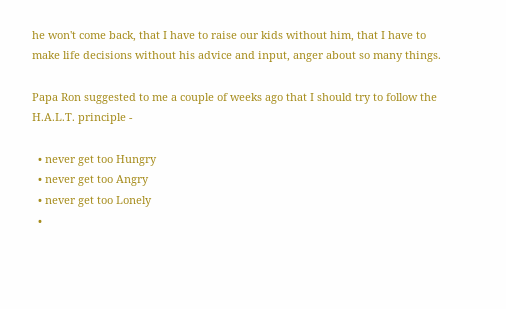he won't come back, that I have to raise our kids without him, that I have to make life decisions without his advice and input, anger about so many things.

Papa Ron suggested to me a couple of weeks ago that I should try to follow the H.A.L.T. principle -

  • never get too Hungry
  • never get too Angry
  • never get too Lonely
  •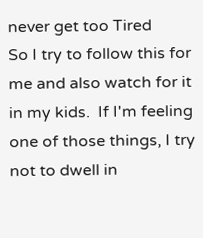never get too Tired
So I try to follow this for me and also watch for it in my kids.  If I'm feeling one of those things, I try not to dwell in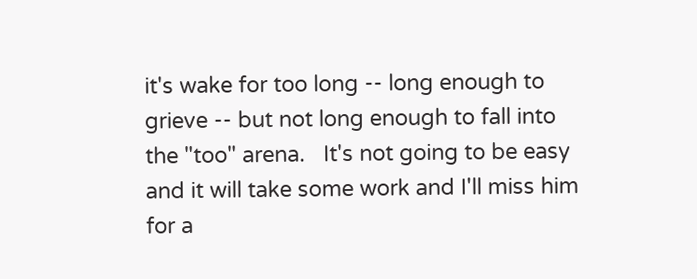it's wake for too long -- long enough to grieve -- but not long enough to fall into the "too" arena.   It's not going to be easy and it will take some work and I'll miss him for a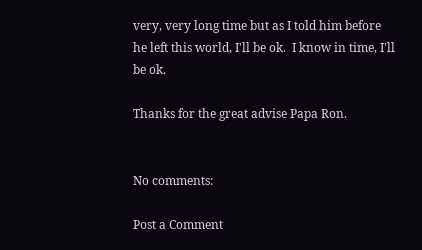very, very long time but as I told him before he left this world, I'll be ok.  I know in time, I'll be ok.

Thanks for the great advise Papa Ron.


No comments:

Post a Comment